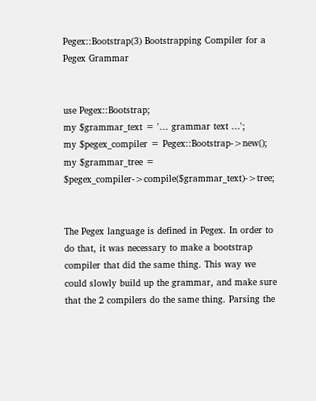Pegex::Bootstrap(3) Bootstrapping Compiler for a Pegex Grammar


use Pegex::Bootstrap;
my $grammar_text = '... grammar text ...';
my $pegex_compiler = Pegex::Bootstrap->new();
my $grammar_tree = $pegex_compiler->compile($grammar_text)->tree;


The Pegex language is defined in Pegex. In order to do that, it was necessary to make a bootstrap compiler that did the same thing. This way we could slowly build up the grammar, and make sure that the 2 compilers do the same thing. Parsing the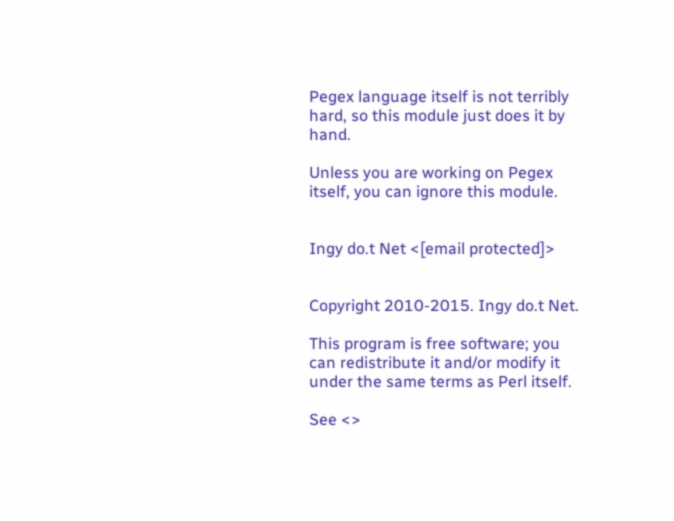Pegex language itself is not terribly hard, so this module just does it by hand.

Unless you are working on Pegex itself, you can ignore this module.


Ingy do.t Net <[email protected]>


Copyright 2010-2015. Ingy do.t Net.

This program is free software; you can redistribute it and/or modify it under the same terms as Perl itself.

See <>